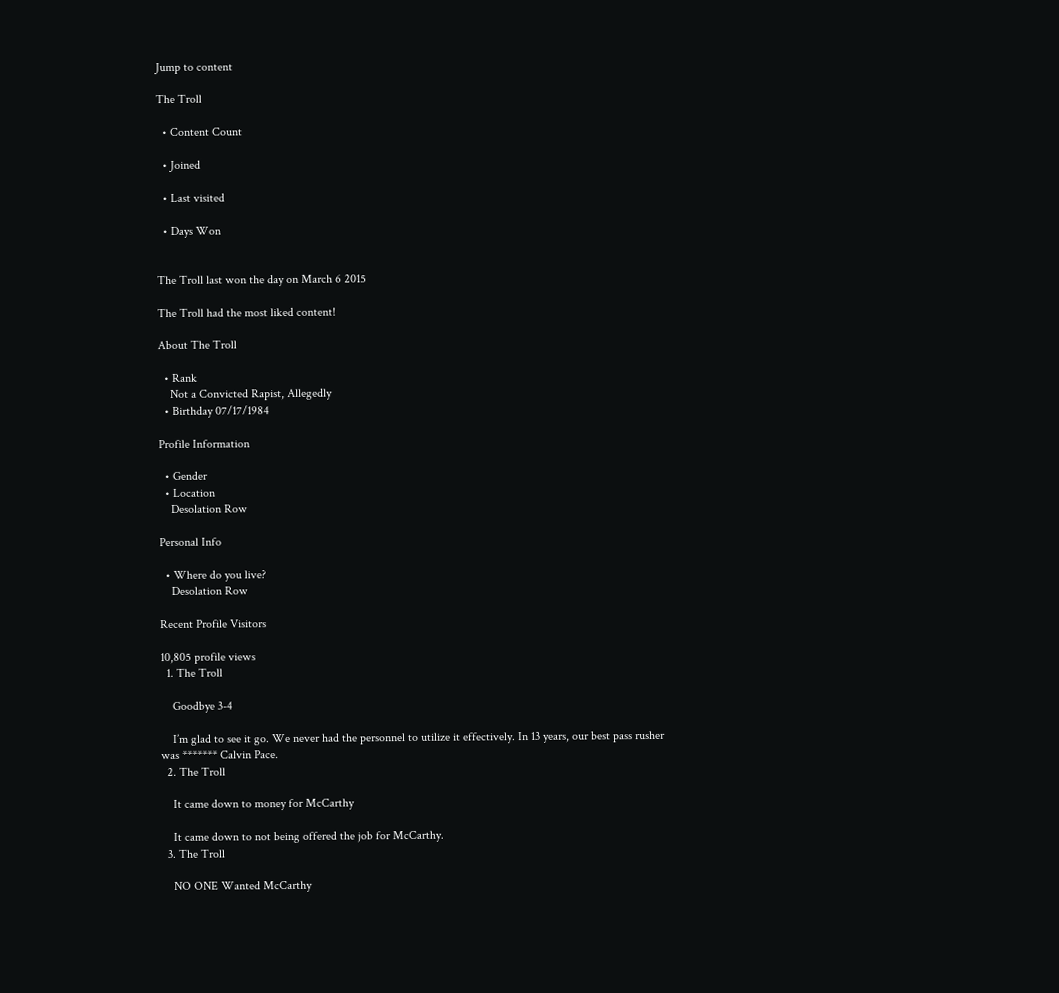Jump to content

The Troll

  • Content Count

  • Joined

  • Last visited

  • Days Won


The Troll last won the day on March 6 2015

The Troll had the most liked content!

About The Troll

  • Rank
    Not a Convicted Rapist, Allegedly
  • Birthday 07/17/1984

Profile Information

  • Gender
  • Location
    Desolation Row

Personal Info

  • Where do you live?
    Desolation Row

Recent Profile Visitors

10,805 profile views
  1. The Troll

    Goodbye 3-4

    I’m glad to see it go. We never had the personnel to utilize it effectively. In 13 years, our best pass rusher was ******* Calvin Pace.
  2. The Troll

    It came down to money for McCarthy

    It came down to not being offered the job for McCarthy.
  3. The Troll

    NO ONE Wanted McCarthy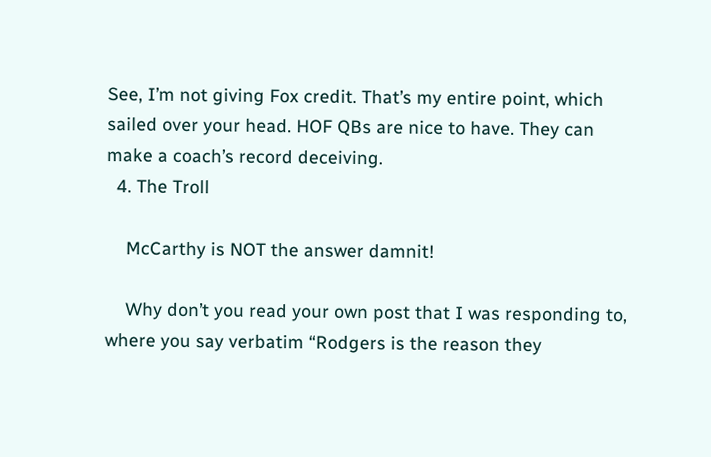See, I’m not giving Fox credit. That’s my entire point, which sailed over your head. HOF QBs are nice to have. They can make a coach’s record deceiving.
  4. The Troll

    McCarthy is NOT the answer damnit!

    Why don’t you read your own post that I was responding to, where you say verbatim “Rodgers is the reason they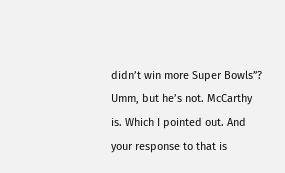didn’t win more Super Bowls”? Umm, but he’s not. McCarthy is. Which I pointed out. And your response to that is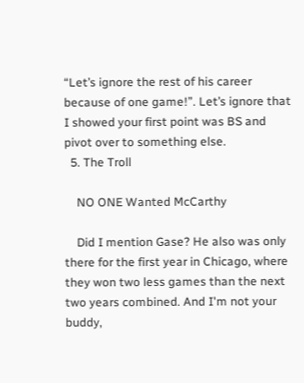“Let’s ignore the rest of his career because of one game!”. Let’s ignore that I showed your first point was BS and pivot over to something else.
  5. The Troll

    NO ONE Wanted McCarthy

    Did I mention Gase? He also was only there for the first year in Chicago, where they won two less games than the next two years combined. And I'm not your buddy,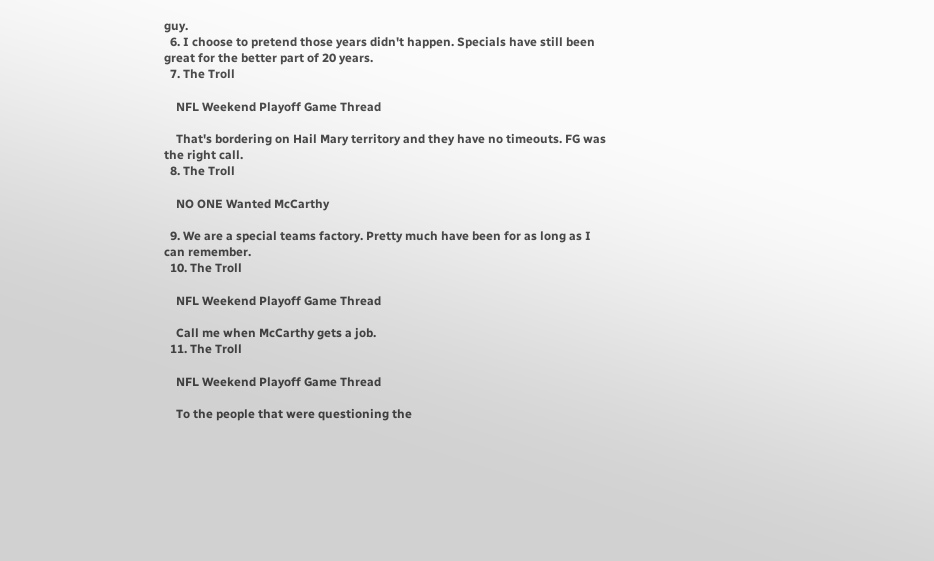guy.
  6. I choose to pretend those years didn't happen. Specials have still been great for the better part of 20 years.
  7. The Troll

    NFL Weekend Playoff Game Thread

    That's bordering on Hail Mary territory and they have no timeouts. FG was the right call.
  8. The Troll

    NO ONE Wanted McCarthy

  9. We are a special teams factory. Pretty much have been for as long as I can remember.
  10. The Troll

    NFL Weekend Playoff Game Thread

    Call me when McCarthy gets a job.
  11. The Troll

    NFL Weekend Playoff Game Thread

    To the people that were questioning the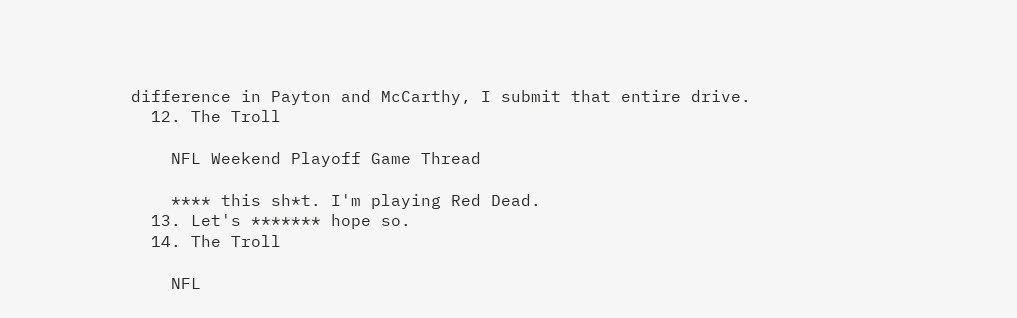difference in Payton and McCarthy, I submit that entire drive.
  12. The Troll

    NFL Weekend Playoff Game Thread

    **** this sh*t. I'm playing Red Dead.
  13. Let's ******* hope so.
  14. The Troll

    NFL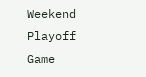Weekend Playoff Game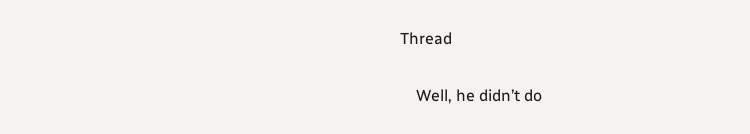Thread

    Well, he didn’t do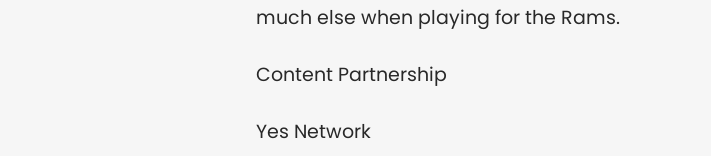much else when playing for the Rams.

Content Partnership

Yes Network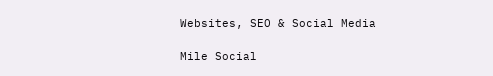Websites, SEO & Social Media

Mile Social